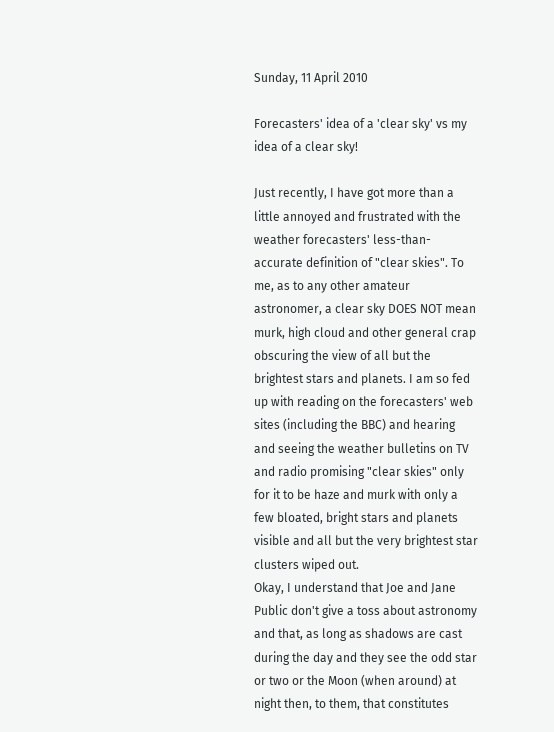Sunday, 11 April 2010

Forecasters' idea of a 'clear sky' vs my idea of a clear sky!

Just recently, I have got more than a little annoyed and frustrated with the weather forecasters' less-than-accurate definition of "clear skies". To me, as to any other amateur astronomer, a clear sky DOES NOT mean murk, high cloud and other general crap obscuring the view of all but the brightest stars and planets. I am so fed up with reading on the forecasters' web sites (including the BBC) and hearing and seeing the weather bulletins on TV and radio promising "clear skies" only for it to be haze and murk with only a few bloated, bright stars and planets visible and all but the very brightest star clusters wiped out.
Okay, I understand that Joe and Jane Public don't give a toss about astronomy and that, as long as shadows are cast during the day and they see the odd star or two or the Moon (when around) at night then, to them, that constitutes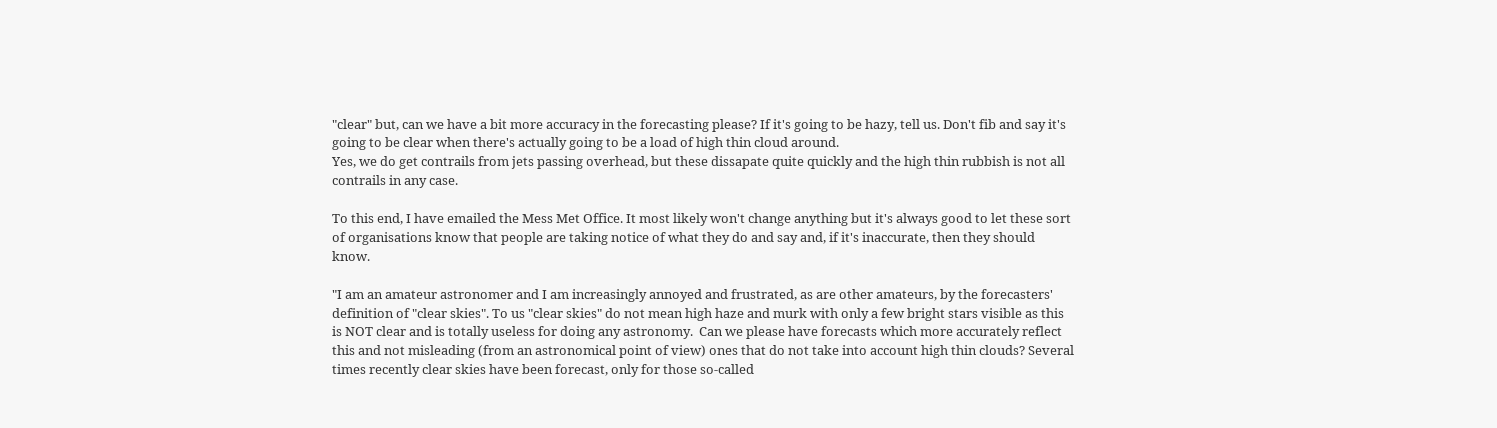"clear" but, can we have a bit more accuracy in the forecasting please? If it's going to be hazy, tell us. Don't fib and say it's going to be clear when there's actually going to be a load of high thin cloud around.
Yes, we do get contrails from jets passing overhead, but these dissapate quite quickly and the high thin rubbish is not all contrails in any case.

To this end, I have emailed the Mess Met Office. It most likely won't change anything but it's always good to let these sort of organisations know that people are taking notice of what they do and say and, if it's inaccurate, then they should know.

"I am an amateur astronomer and I am increasingly annoyed and frustrated, as are other amateurs, by the forecasters' definition of "clear skies". To us "clear skies" do not mean high haze and murk with only a few bright stars visible as this is NOT clear and is totally useless for doing any astronomy.  Can we please have forecasts which more accurately reflect this and not misleading (from an astronomical point of view) ones that do not take into account high thin clouds? Several times recently clear skies have been forecast, only for those so-called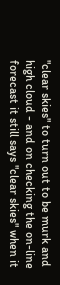"clear skies" to turn out to be murk and high cloud - and on checking the on-line forecast it still says "clear skies" when it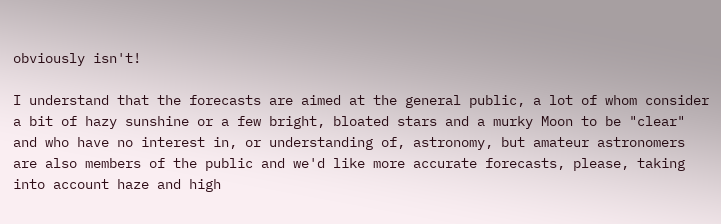obviously isn't!

I understand that the forecasts are aimed at the general public, a lot of whom consider a bit of hazy sunshine or a few bright, bloated stars and a murky Moon to be "clear" and who have no interest in, or understanding of, astronomy, but amateur astronomers are also members of the public and we'd like more accurate forecasts, please, taking into account haze and high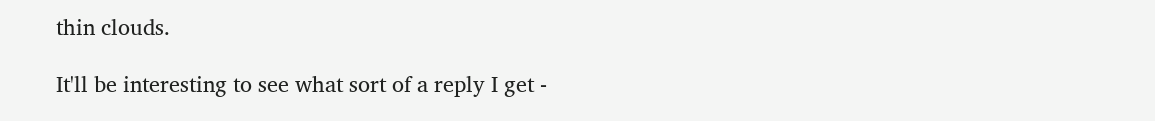thin clouds.

It'll be interesting to see what sort of a reply I get -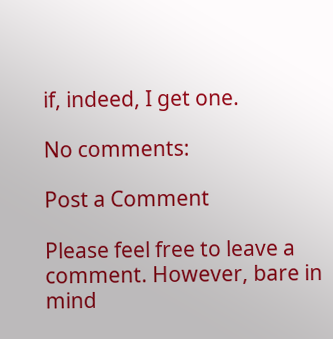if, indeed, I get one.

No comments:

Post a Comment

Please feel free to leave a comment. However, bare in mind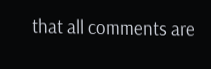that all comments are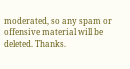moderated, so any spam or offensive material will be deleted. Thanks.